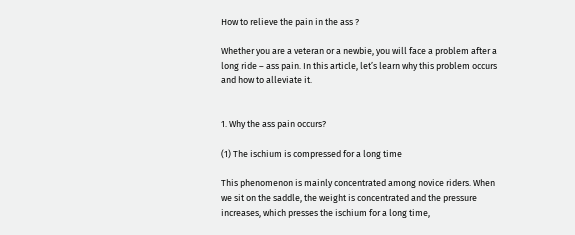How to relieve the pain in the ass ?

Whether you are a veteran or a newbie, you will face a problem after a long ride – ass pain. In this article, let’s learn why this problem occurs and how to alleviate it.


1. Why the ass pain occurs?

(1) The ischium is compressed for a long time

This phenomenon is mainly concentrated among novice riders. When we sit on the saddle, the weight is concentrated and the pressure increases, which presses the ischium for a long time,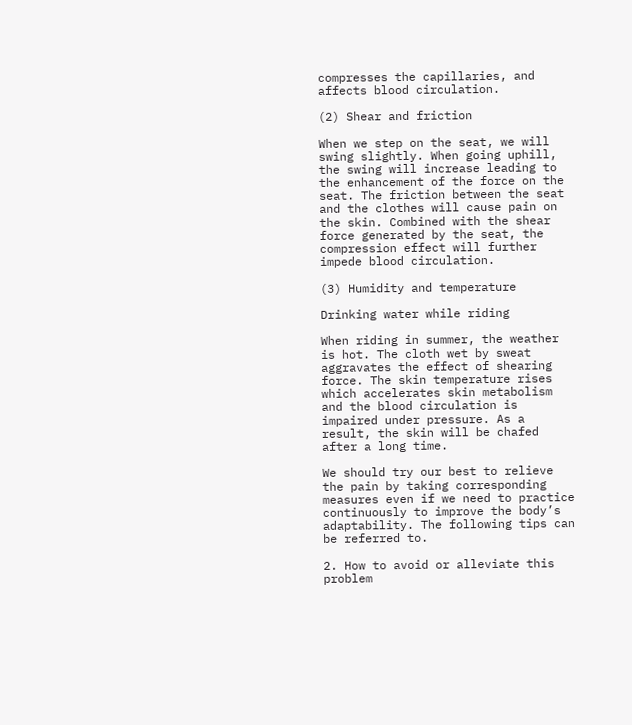compresses the capillaries, and affects blood circulation.

(2) Shear and friction

When we step on the seat, we will swing slightly. When going uphill, the swing will increase leading to the enhancement of the force on the seat. The friction between the seat and the clothes will cause pain on the skin. Combined with the shear force generated by the seat, the compression effect will further impede blood circulation.

(3) Humidity and temperature

Drinking water while riding

When riding in summer, the weather is hot. The cloth wet by sweat aggravates the effect of shearing force. The skin temperature rises which accelerates skin metabolism and the blood circulation is impaired under pressure. As a result, the skin will be chafed after a long time.

We should try our best to relieve the pain by taking corresponding measures even if we need to practice continuously to improve the body’s adaptability. The following tips can be referred to.

2. How to avoid or alleviate this problem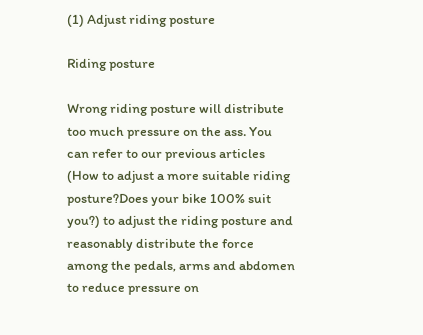(1) Adjust riding posture

Riding posture

Wrong riding posture will distribute too much pressure on the ass. You can refer to our previous articles (How to adjust a more suitable riding posture?Does your bike 100% suit you?) to adjust the riding posture and reasonably distribute the force among the pedals, arms and abdomen to reduce pressure on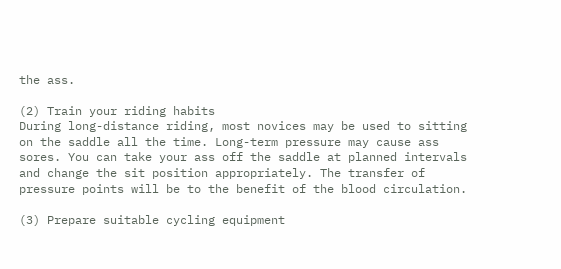the ass.

(2) Train your riding habits
During long-distance riding, most novices may be used to sitting on the saddle all the time. Long-term pressure may cause ass sores. You can take your ass off the saddle at planned intervals and change the sit position appropriately. The transfer of pressure points will be to the benefit of the blood circulation.

(3) Prepare suitable cycling equipment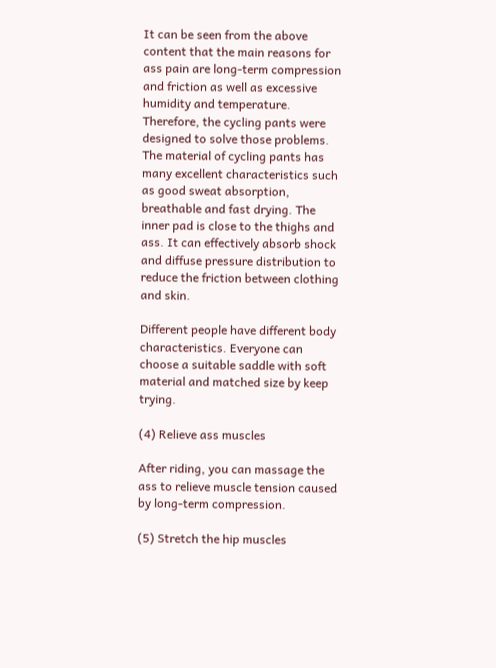It can be seen from the above content that the main reasons for ass pain are long-term compression and friction as well as excessive humidity and temperature. Therefore, the cycling pants were designed to solve those problems.
The material of cycling pants has many excellent characteristics such as good sweat absorption, breathable and fast drying. The inner pad is close to the thighs and ass. It can effectively absorb shock and diffuse pressure distribution to reduce the friction between clothing and skin.

Different people have different body characteristics. Everyone can choose a suitable saddle with soft material and matched size by keep trying.

(4) Relieve ass muscles

After riding, you can massage the ass to relieve muscle tension caused by long-term compression.

(5) Stretch the hip muscles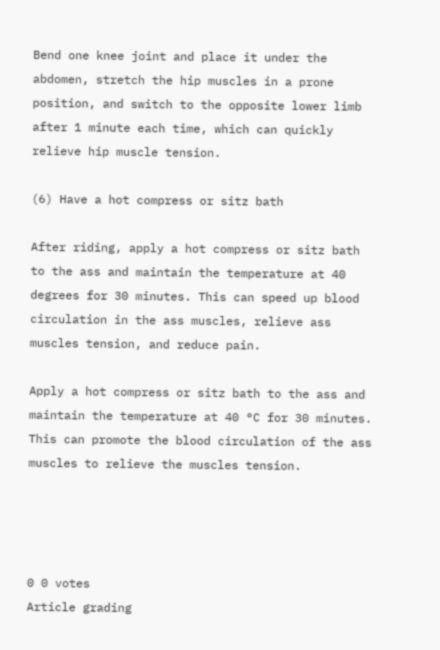Bend one knee joint and place it under the abdomen, stretch the hip muscles in a prone position, and switch to the opposite lower limb after 1 minute each time, which can quickly relieve hip muscle tension.

(6) Have a hot compress or sitz bath

After riding, apply a hot compress or sitz bath to the ass and maintain the temperature at 40 degrees for 30 minutes. This can speed up blood circulation in the ass muscles, relieve ass muscles tension, and reduce pain.

Apply a hot compress or sitz bath to the ass and maintain the temperature at 40 °C for 30 minutes. This can promote the blood circulation of the ass muscles to relieve the muscles tension.




0 0 votes
Article grading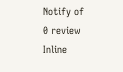Notify of
0 review
Inline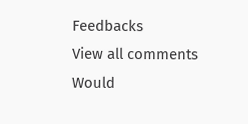Feedbacks
View all comments
Would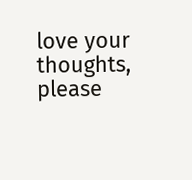love your thoughts, please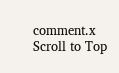comment.x
Scroll to Top